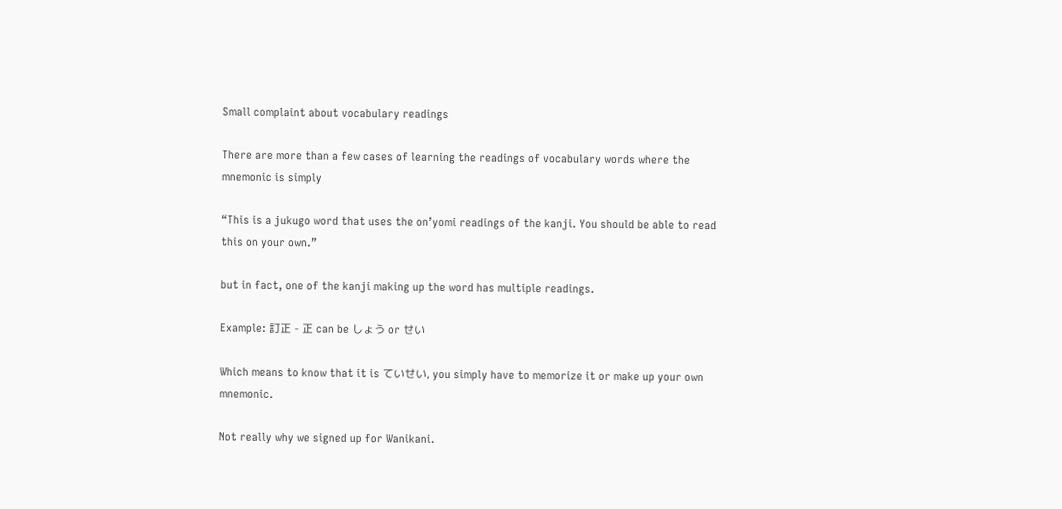Small complaint about vocabulary readings

There are more than a few cases of learning the readings of vocabulary words where the mnemonic is simply

“This is a jukugo word that uses the on’yomi readings of the kanji. You should be able to read this on your own.”

but in fact, one of the kanji making up the word has multiple readings.

Example: 訂正 - 正 can be しょう or せい

Which means to know that it is ていせい, you simply have to memorize it or make up your own mnemonic.

Not really why we signed up for Wanikani.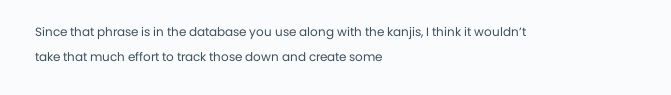Since that phrase is in the database you use along with the kanjis, I think it wouldn’t take that much effort to track those down and create some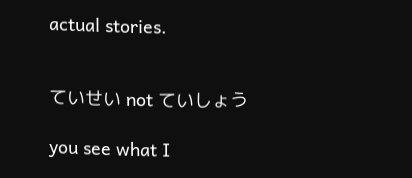actual stories.


ていせい not ていしょう

you see what I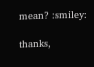mean? :smiley:

thanks,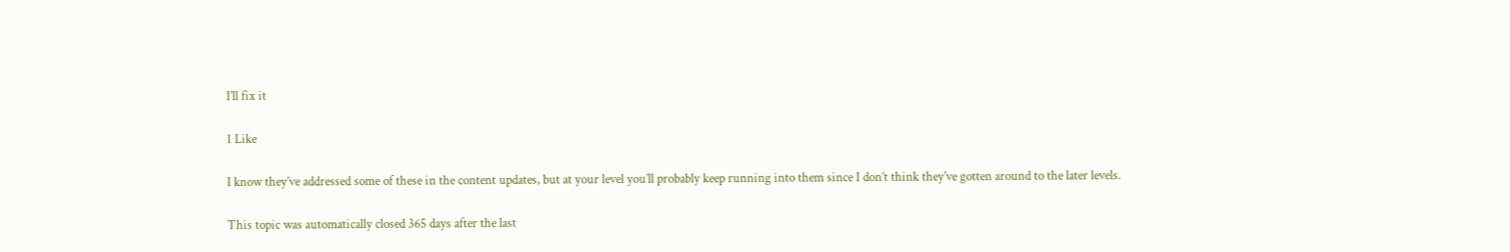I’ll fix it

1 Like

I know they’ve addressed some of these in the content updates, but at your level you’ll probably keep running into them since I don’t think they’ve gotten around to the later levels.

This topic was automatically closed 365 days after the last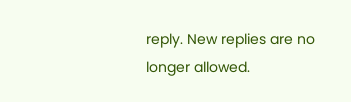reply. New replies are no longer allowed.